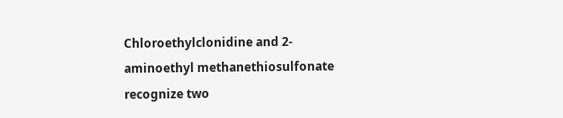Chloroethylclonidine and 2-aminoethyl methanethiosulfonate recognize two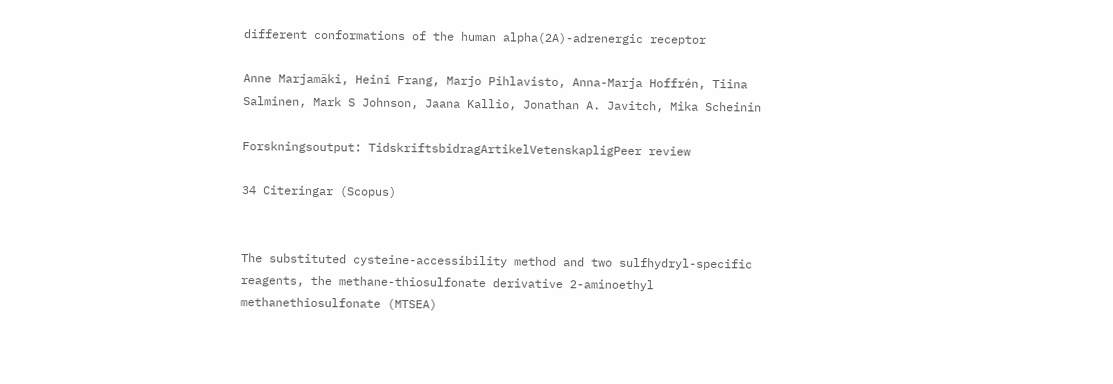different conformations of the human alpha(2A)-adrenergic receptor

Anne Marjamäki, Heini Frang, Marjo Pihlavisto, Anna-Marja Hoffrén, Tiina Salminen, Mark S Johnson, Jaana Kallio, Jonathan A. Javitch, Mika Scheinin

Forskningsoutput: TidskriftsbidragArtikelVetenskapligPeer review

34 Citeringar (Scopus)


The substituted cysteine-accessibility method and two sulfhydryl-specific reagents, the methane-thiosulfonate derivative 2-aminoethyl methanethiosulfonate (MTSEA)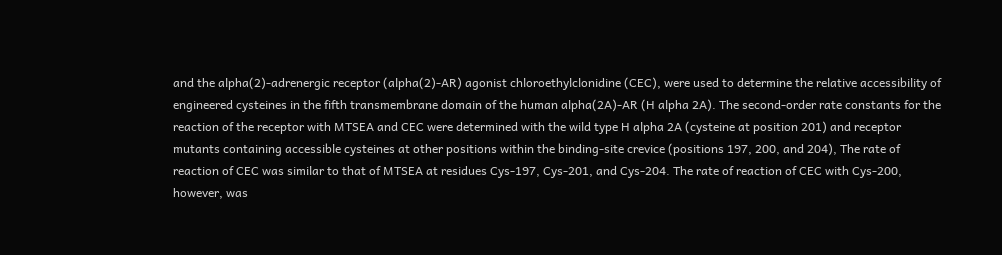and the alpha(2)-adrenergic receptor (alpha(2)-AR) agonist chloroethylclonidine (CEC), were used to determine the relative accessibility of engineered cysteines in the fifth transmembrane domain of the human alpha(2A)-AR (H alpha 2A). The second-order rate constants for the reaction of the receptor with MTSEA and CEC were determined with the wild type H alpha 2A (cysteine at position 201) and receptor mutants containing accessible cysteines at other positions within the binding-site crevice (positions 197, 200, and 204), The rate of reaction of CEC was similar to that of MTSEA at residues Cys-197, Cys-201, and Cys-204. The rate of reaction of CEC with Cys-200, however, was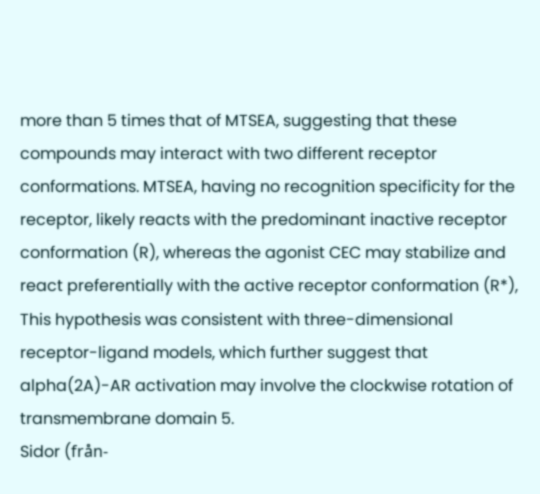more than 5 times that of MTSEA, suggesting that these compounds may interact with two different receptor conformations. MTSEA, having no recognition specificity for the receptor, likely reacts with the predominant inactive receptor conformation (R), whereas the agonist CEC may stabilize and react preferentially with the active receptor conformation (R*), This hypothesis was consistent with three-dimensional receptor-ligand models, which further suggest that alpha(2A)-AR activation may involve the clockwise rotation of transmembrane domain 5.
Sidor (från-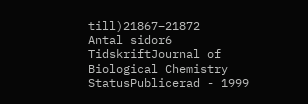till)21867–21872
Antal sidor6
TidskriftJournal of Biological Chemistry
StatusPublicerad - 1999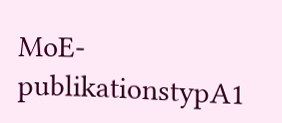MoE-publikationstypA1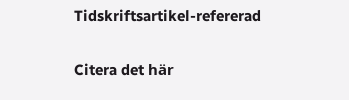Tidskriftsartikel-refererad

Citera det här